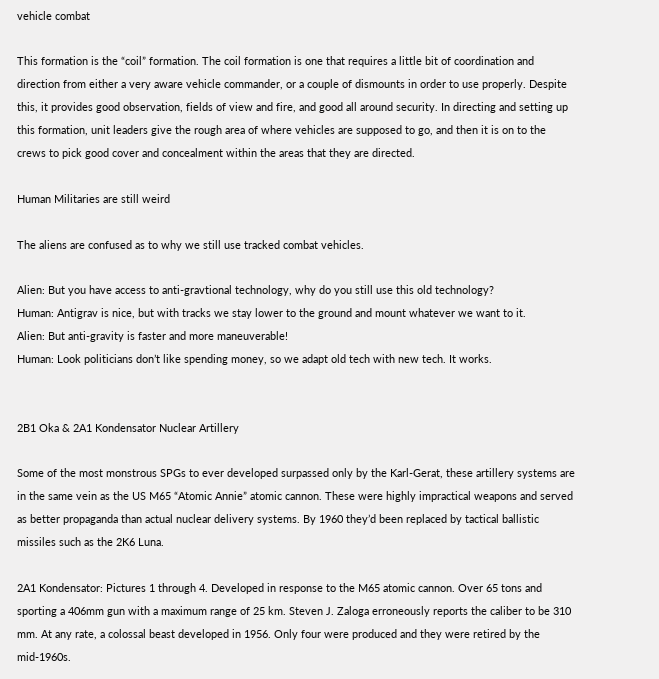vehicle combat

This formation is the “coil” formation. The coil formation is one that requires a little bit of coordination and direction from either a very aware vehicle commander, or a couple of dismounts in order to use properly. Despite this, it provides good observation, fields of view and fire, and good all around security. In directing and setting up this formation, unit leaders give the rough area of where vehicles are supposed to go, and then it is on to the crews to pick good cover and concealment within the areas that they are directed.

Human Militaries are still weird

The aliens are confused as to why we still use tracked combat vehicles.

Alien: But you have access to anti-gravtional technology, why do you still use this old technology?
Human: Antigrav is nice, but with tracks we stay lower to the ground and mount whatever we want to it.
Alien: But anti-gravity is faster and more maneuverable!
Human: Look politicians don’t like spending money, so we adapt old tech with new tech. It works.


2B1 Oka & 2A1 Kondensator Nuclear Artillery

Some of the most monstrous SPGs to ever developed surpassed only by the Karl-Gerat, these artillery systems are in the same vein as the US M65 “Atomic Annie” atomic cannon. These were highly impractical weapons and served  as better propaganda than actual nuclear delivery systems. By 1960 they’d been replaced by tactical ballistic missiles such as the 2K6 Luna.

2A1 Kondensator: Pictures 1 through 4. Developed in response to the M65 atomic cannon. Over 65 tons and sporting a 406mm gun with a maximum range of 25 km. Steven J. Zaloga erroneously reports the caliber to be 310 mm. At any rate, a colossal beast developed in 1956. Only four were produced and they were retired by the mid-1960s.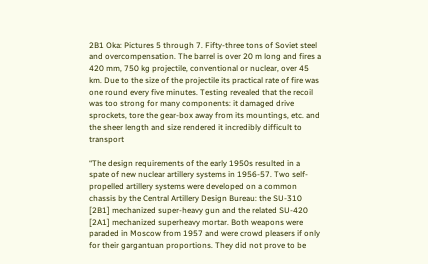2B1 Oka: Pictures 5 through 7. Fifty-three tons of Soviet steel and overcompensation. The barrel is over 20 m long and fires a 420 mm, 750 kg projectile, conventional or nuclear, over 45 km. Due to the size of the projectile its practical rate of fire was one round every five minutes. Testing revealed that the recoil was too strong for many components: it damaged drive sprockets, tore the gear-box away from its mountings, etc. and the sheer length and size rendered it incredibly difficult to transport

“The design requirements of the early 1950s resulted in a spate of new nuclear artillery systems in 1956-57. Two self-propelled artillery systems were developed on a common chassis by the Central Artillery Design Bureau: the SU-310 [2B1] mechanized super-heavy gun and the related SU-420 [2A1] mechanized superheavy mortar. Both weapons were paraded in Moscow from 1957 and were crowd pleasers if only for their gargantuan proportions. They did not prove to be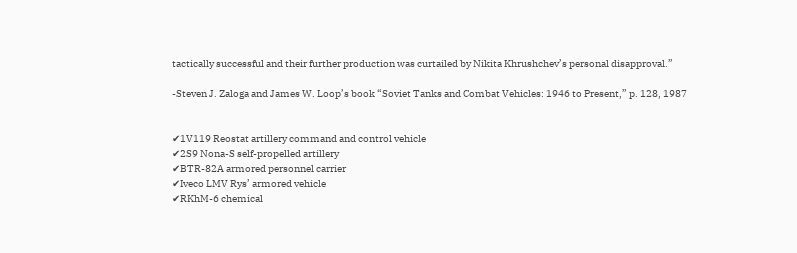tactically successful and their further production was curtailed by Nikita Khrushchev’s personal disapproval.”

-Steven J. Zaloga and James W. Loop’s book “Soviet Tanks and Combat Vehicles: 1946 to Present,” p. 128, 1987


✔1V119 Reostat artillery command and control vehicle
✔2S9 Nona-S self-propelled artillery
✔BTR-82A armored personnel carrier
✔Iveco LMV Rys’ armored vehicle
✔RKhM-6 chemical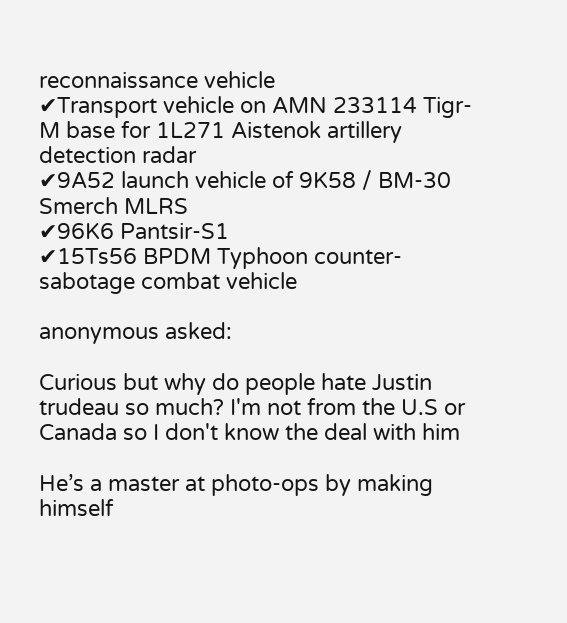reconnaissance vehicle
✔Transport vehicle on AMN 233114 Tigr-M base for 1L271 Aistenok artillery detection radar
✔9A52 launch vehicle of 9K58 / BM-30 Smerch MLRS
✔96K6 Pantsir-S1
✔15Ts56 BPDM Typhoon counter-sabotage combat vehicle

anonymous asked:

Curious but why do people hate Justin trudeau so much? I'm not from the U.S or Canada so I don't know the deal with him

He’s a master at photo-ops by making himself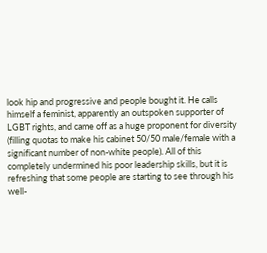look hip and progressive and people bought it. He calls himself a feminist, apparently an outspoken supporter of LGBT rights, and came off as a huge proponent for diversity (filling quotas to make his cabinet 50/50 male/female with a significant number of non-white people). All of this completely undermined his poor leadership skills, but it is refreshing that some people are starting to see through his well-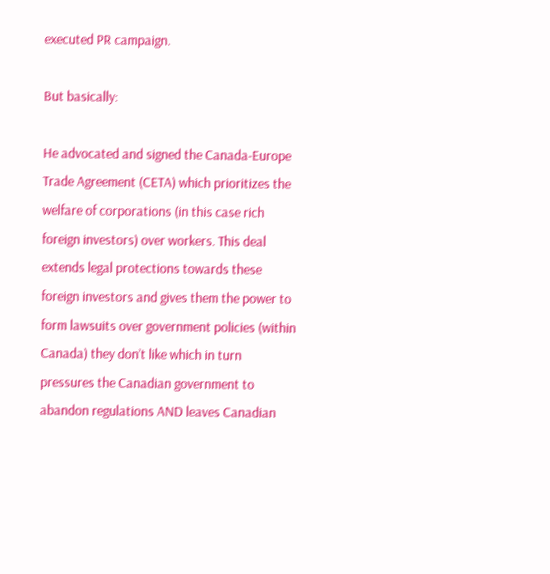executed PR campaign.

But basically:

He advocated and signed the Canada-Europe Trade Agreement (CETA) which prioritizes the welfare of corporations (in this case rich foreign investors) over workers. This deal extends legal protections towards these foreign investors and gives them the power to form lawsuits over government policies (within Canada) they don’t like which in turn pressures the Canadian government to abandon regulations AND leaves Canadian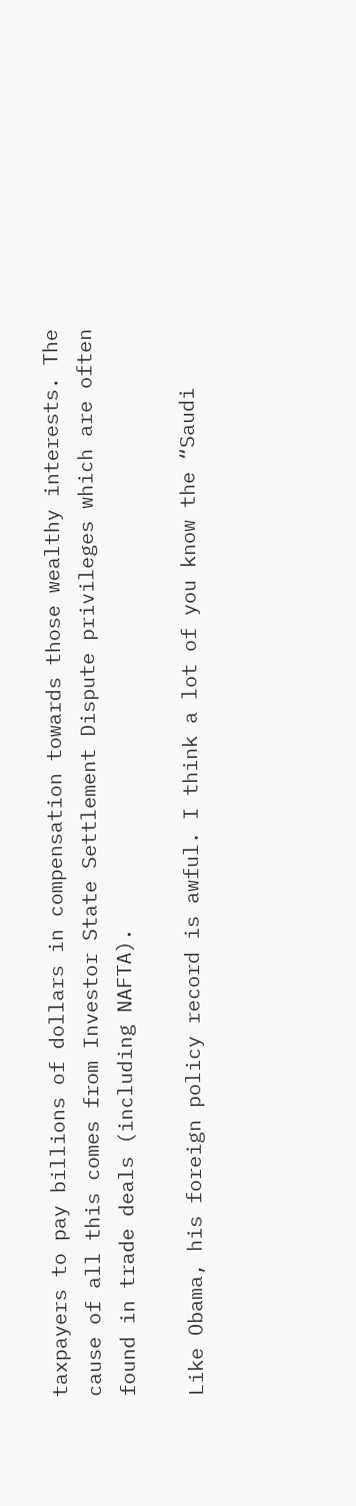taxpayers to pay billions of dollars in compensation towards those wealthy interests. The cause of all this comes from Investor State Settlement Dispute privileges which are often found in trade deals (including NAFTA).

Like Obama, his foreign policy record is awful. I think a lot of you know the “Saudi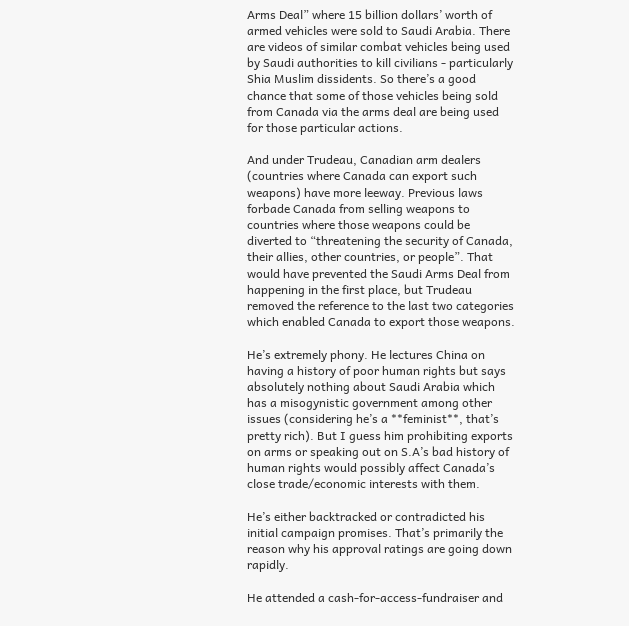Arms Deal” where 15 billion dollars’ worth of armed vehicles were sold to Saudi Arabia. There are videos of similar combat vehicles being used by Saudi authorities to kill civilians - particularly Shia Muslim dissidents. So there’s a good chance that some of those vehicles being sold from Canada via the arms deal are being used for those particular actions.

And under Trudeau, Canadian arm dealers (countries where Canada can export such weapons) have more leeway. Previous laws forbade Canada from selling weapons to countries where those weapons could be diverted to “threatening the security of Canada, their allies, other countries, or people”. That would have prevented the Saudi Arms Deal from happening in the first place, but Trudeau removed the reference to the last two categories which enabled Canada to export those weapons.

He’s extremely phony. He lectures China on having a history of poor human rights but says absolutely nothing about Saudi Arabia which has a misogynistic government among other issues (considering he’s a **feminist**, that’s pretty rich). But I guess him prohibiting exports on arms or speaking out on S.A’s bad history of human rights would possibly affect Canada’s close trade/economic interests with them.

He’s either backtracked or contradicted his initial campaign promises. That’s primarily the reason why his approval ratings are going down rapidly.

He attended a cash-for-access-fundraiser and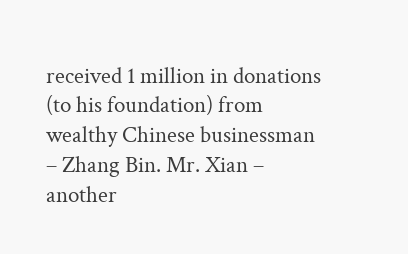received 1 million in donations (to his foundation) from wealthy Chinese businessman – Zhang Bin. Mr. Xian – another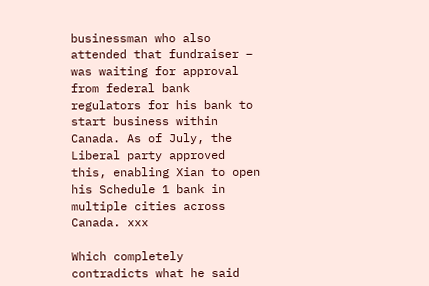businessman who also attended that fundraiser – was waiting for approval from federal bank regulators for his bank to start business within Canada. As of July, the Liberal party approved this, enabling Xian to open his Schedule 1 bank in multiple cities across Canada. xxx

Which completely contradicts what he said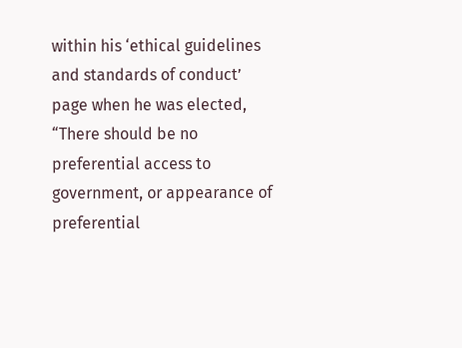within his ‘ethical guidelines and standards of conduct’ page when he was elected, “There should be no preferential access to government, or appearance of preferential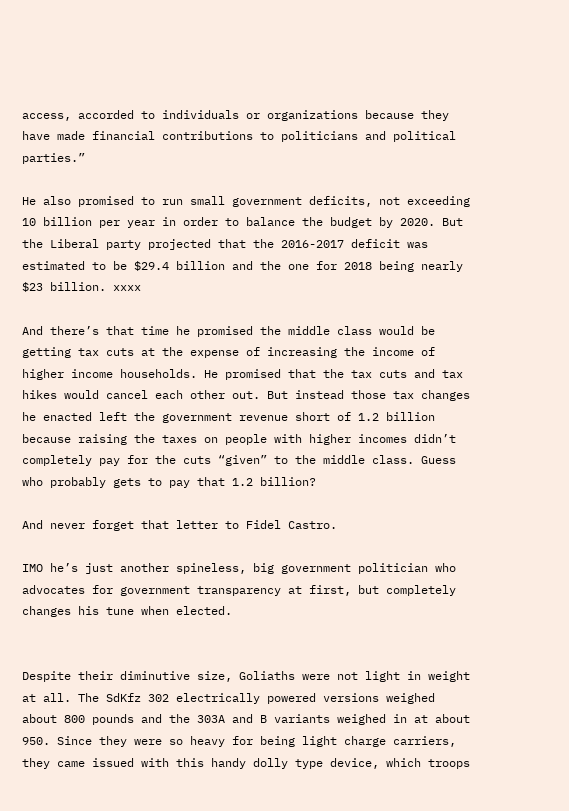access, accorded to individuals or organizations because they have made financial contributions to politicians and political parties.”

He also promised to run small government deficits, not exceeding 10 billion per year in order to balance the budget by 2020. But the Liberal party projected that the 2016-2017 deficit was estimated to be $29.4 billion and the one for 2018 being nearly $23 billion. xxxx

And there’s that time he promised the middle class would be getting tax cuts at the expense of increasing the income of higher income households. He promised that the tax cuts and tax hikes would cancel each other out. But instead those tax changes he enacted left the government revenue short of 1.2 billion because raising the taxes on people with higher incomes didn’t completely pay for the cuts “given” to the middle class. Guess who probably gets to pay that 1.2 billion?

And never forget that letter to Fidel Castro.

IMO he’s just another spineless, big government politician who advocates for government transparency at first, but completely changes his tune when elected.


Despite their diminutive size, Goliaths were not light in weight at all. The SdKfz 302 electrically powered versions weighed about 800 pounds and the 303A and B variants weighed in at about 950. Since they were so heavy for being light charge carriers, they came issued with this handy dolly type device, which troops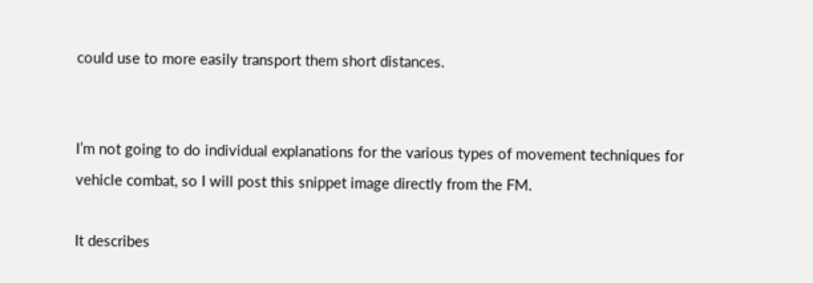could use to more easily transport them short distances.


I’m not going to do individual explanations for the various types of movement techniques for vehicle combat, so I will post this snippet image directly from the FM.

It describes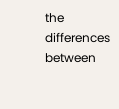the differences between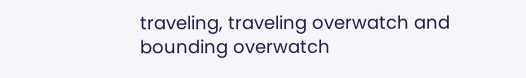traveling, traveling overwatch and bounding overwatch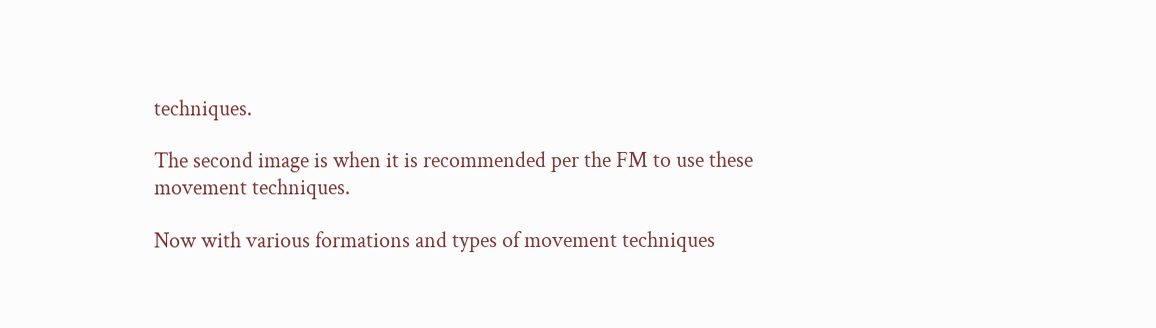techniques.

The second image is when it is recommended per the FM to use these movement techniques.

Now with various formations and types of movement techniques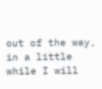out of the way, in a little while I will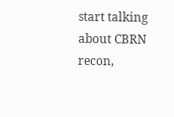start talking about CBRN recon,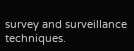survey and surveillance techniques.